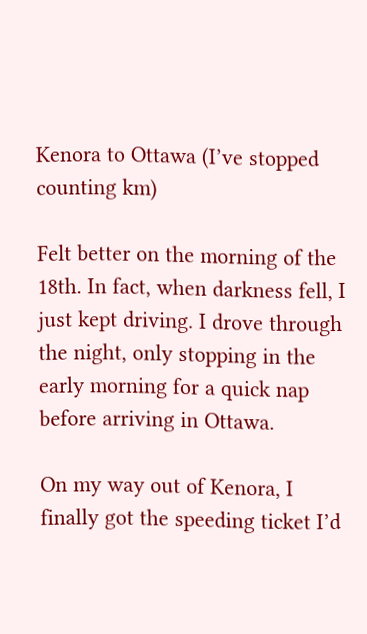Kenora to Ottawa (I’ve stopped counting km)

Felt better on the morning of the 18th. In fact, when darkness fell, I just kept driving. I drove through the night, only stopping in the early morning for a quick nap before arriving in Ottawa.

On my way out of Kenora, I finally got the speeding ticket I’d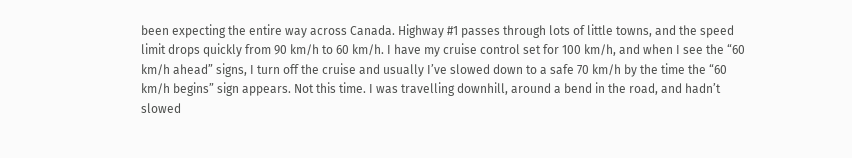been expecting the entire way across Canada. Highway #1 passes through lots of little towns, and the speed limit drops quickly from 90 km/h to 60 km/h. I have my cruise control set for 100 km/h, and when I see the “60 km/h ahead” signs, I turn off the cruise and usually I’ve slowed down to a safe 70 km/h by the time the “60 km/h begins” sign appears. Not this time. I was travelling downhill, around a bend in the road, and hadn’t slowed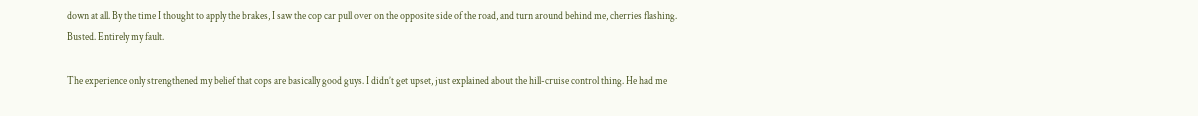down at all. By the time I thought to apply the brakes, I saw the cop car pull over on the opposite side of the road, and turn around behind me, cherries flashing. Busted. Entirely my fault.

The experience only strengthened my belief that cops are basically good guys. I didn’t get upset, just explained about the hill-cruise control thing. He had me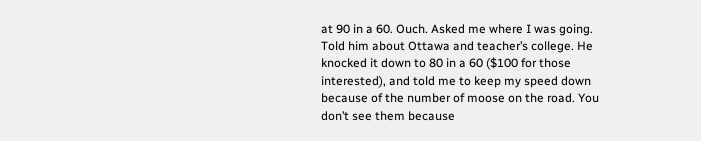at 90 in a 60. Ouch. Asked me where I was going. Told him about Ottawa and teacher’s college. He knocked it down to 80 in a 60 ($100 for those interested), and told me to keep my speed down because of the number of moose on the road. You don’t see them because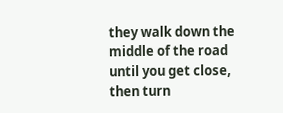they walk down the middle of the road until you get close, then turn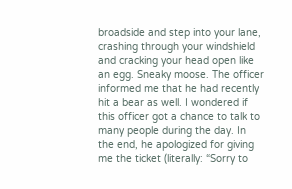broadside and step into your lane, crashing through your windshield and cracking your head open like an egg. Sneaky moose. The officer informed me that he had recently hit a bear as well. I wondered if this officer got a chance to talk to many people during the day. In the end, he apologized for giving me the ticket (literally: “Sorry to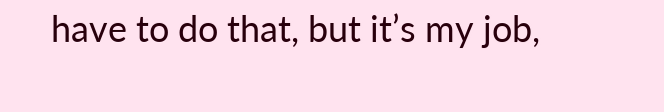have to do that, but it’s my job,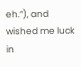eh.”), and wished me luck in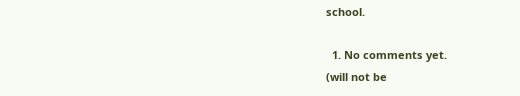school.

  1. No comments yet.
(will not be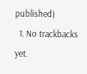published)
  1. No trackbacks yet.